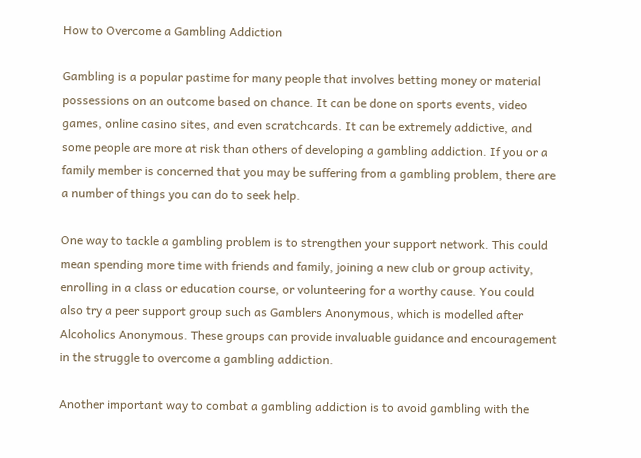How to Overcome a Gambling Addiction

Gambling is a popular pastime for many people that involves betting money or material possessions on an outcome based on chance. It can be done on sports events, video games, online casino sites, and even scratchcards. It can be extremely addictive, and some people are more at risk than others of developing a gambling addiction. If you or a family member is concerned that you may be suffering from a gambling problem, there are a number of things you can do to seek help.

One way to tackle a gambling problem is to strengthen your support network. This could mean spending more time with friends and family, joining a new club or group activity, enrolling in a class or education course, or volunteering for a worthy cause. You could also try a peer support group such as Gamblers Anonymous, which is modelled after Alcoholics Anonymous. These groups can provide invaluable guidance and encouragement in the struggle to overcome a gambling addiction.

Another important way to combat a gambling addiction is to avoid gambling with the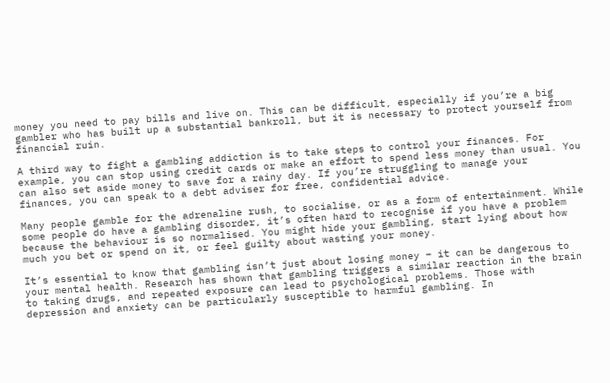money you need to pay bills and live on. This can be difficult, especially if you’re a big gambler who has built up a substantial bankroll, but it is necessary to protect yourself from financial ruin.

A third way to fight a gambling addiction is to take steps to control your finances. For example, you can stop using credit cards or make an effort to spend less money than usual. You can also set aside money to save for a rainy day. If you’re struggling to manage your finances, you can speak to a debt adviser for free, confidential advice.

Many people gamble for the adrenaline rush, to socialise, or as a form of entertainment. While some people do have a gambling disorder, it’s often hard to recognise if you have a problem because the behaviour is so normalised. You might hide your gambling, start lying about how much you bet or spend on it, or feel guilty about wasting your money.

It’s essential to know that gambling isn’t just about losing money – it can be dangerous to your mental health. Research has shown that gambling triggers a similar reaction in the brain to taking drugs, and repeated exposure can lead to psychological problems. Those with depression and anxiety can be particularly susceptible to harmful gambling. In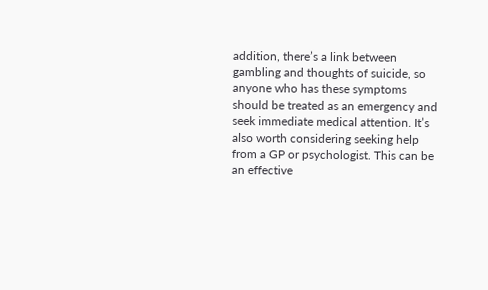addition, there’s a link between gambling and thoughts of suicide, so anyone who has these symptoms should be treated as an emergency and seek immediate medical attention. It’s also worth considering seeking help from a GP or psychologist. This can be an effective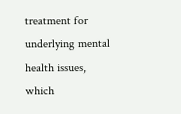treatment for underlying mental health issues, which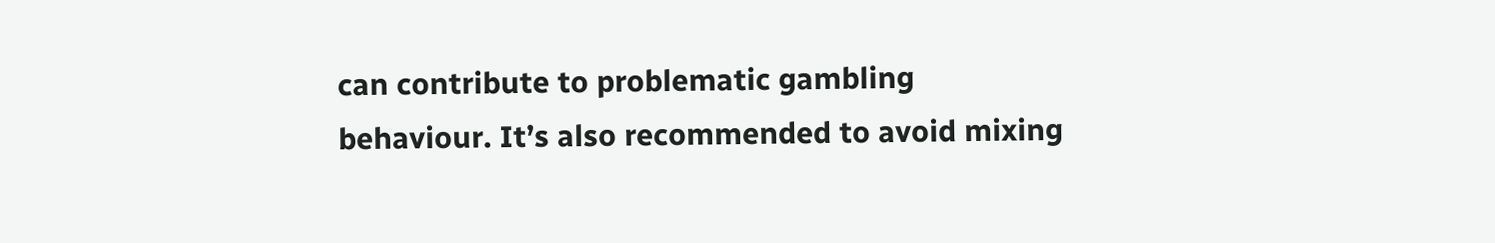can contribute to problematic gambling behaviour. It’s also recommended to avoid mixing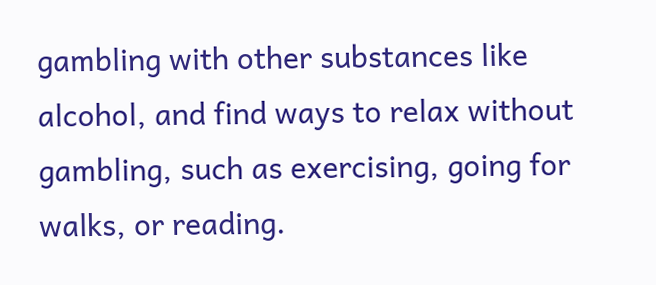gambling with other substances like alcohol, and find ways to relax without gambling, such as exercising, going for walks, or reading.